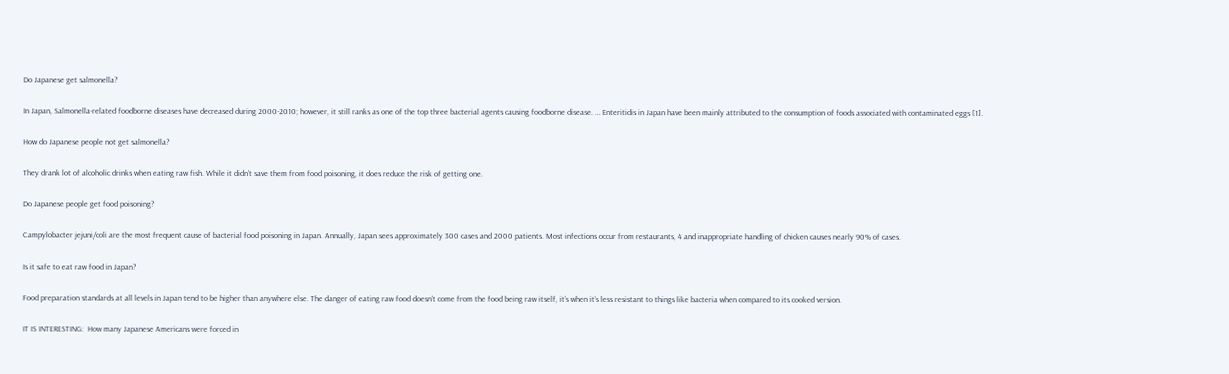Do Japanese get salmonella?

In Japan, Salmonella-related foodborne diseases have decreased during 2000-2010; however, it still ranks as one of the top three bacterial agents causing foodborne disease. … Enteritidis in Japan have been mainly attributed to the consumption of foods associated with contaminated eggs [1].

How do Japanese people not get salmonella?

They drank lot of alcoholic drinks when eating raw fish. While it didn’t save them from food poisoning, it does reduce the risk of getting one.

Do Japanese people get food poisoning?

Campylobacter jejuni/coli are the most frequent cause of bacterial food poisoning in Japan. Annually, Japan sees approximately 300 cases and 2000 patients. Most infections occur from restaurants, 4 and inappropriate handling of chicken causes nearly 90% of cases.

Is it safe to eat raw food in Japan?

Food preparation standards at all levels in Japan tend to be higher than anywhere else. The danger of eating raw food doesn’t come from the food being raw itself, it’s when it’s less resistant to things like bacteria when compared to its cooked version.

IT IS INTERESTING:  How many Japanese Americans were forced in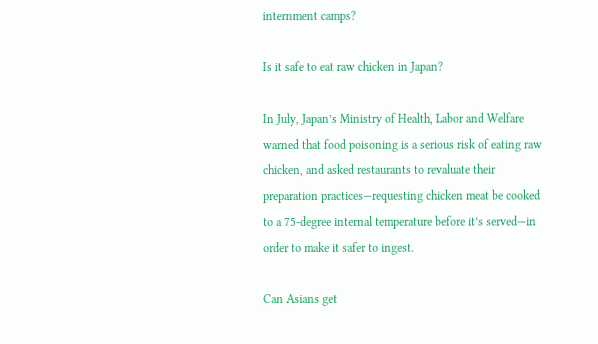internment camps?

Is it safe to eat raw chicken in Japan?

In July, Japan’s Ministry of Health, Labor and Welfare warned that food poisoning is a serious risk of eating raw chicken, and asked restaurants to revaluate their preparation practices—requesting chicken meat be cooked to a 75-degree internal temperature before it’s served—in order to make it safer to ingest.

Can Asians get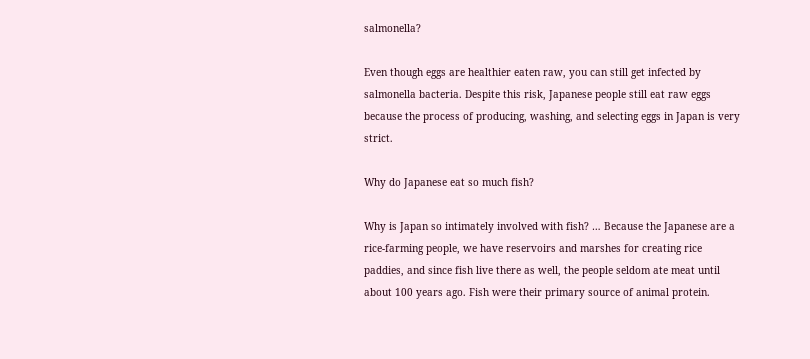salmonella?

Even though eggs are healthier eaten raw, you can still get infected by salmonella bacteria. Despite this risk, Japanese people still eat raw eggs because the process of producing, washing, and selecting eggs in Japan is very strict.

Why do Japanese eat so much fish?

Why is Japan so intimately involved with fish? … Because the Japanese are a rice-farming people, we have reservoirs and marshes for creating rice paddies, and since fish live there as well, the people seldom ate meat until about 100 years ago. Fish were their primary source of animal protein.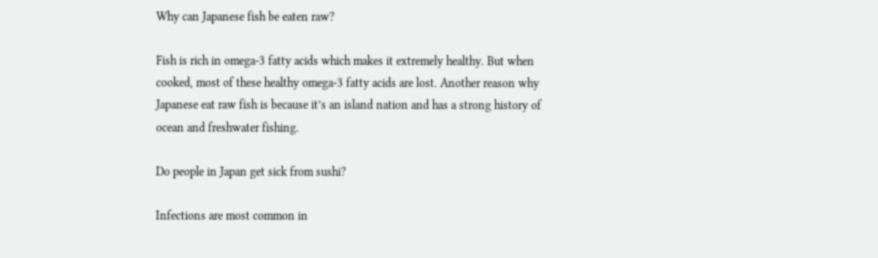Why can Japanese fish be eaten raw?

Fish is rich in omega-3 fatty acids which makes it extremely healthy. But when cooked, most of these healthy omega-3 fatty acids are lost. Another reason why Japanese eat raw fish is because it’s an island nation and has a strong history of ocean and freshwater fishing.

Do people in Japan get sick from sushi?

Infections are most common in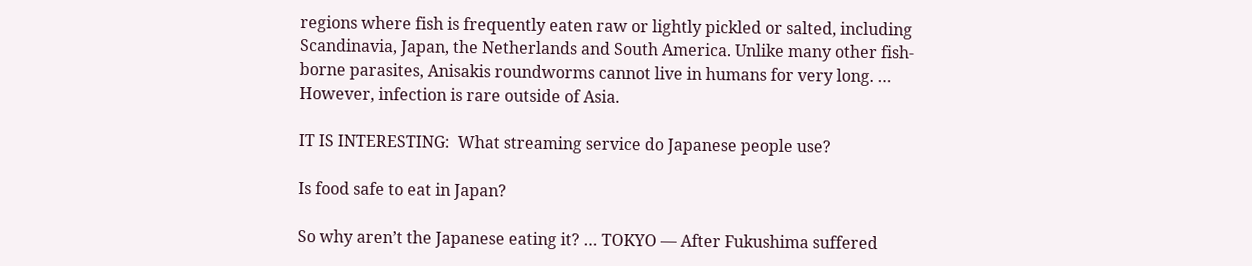regions where fish is frequently eaten raw or lightly pickled or salted, including Scandinavia, Japan, the Netherlands and South America. Unlike many other fish-borne parasites, Anisakis roundworms cannot live in humans for very long. … However, infection is rare outside of Asia.

IT IS INTERESTING:  What streaming service do Japanese people use?

Is food safe to eat in Japan?

So why aren’t the Japanese eating it? … TOKYO — After Fukushima suffered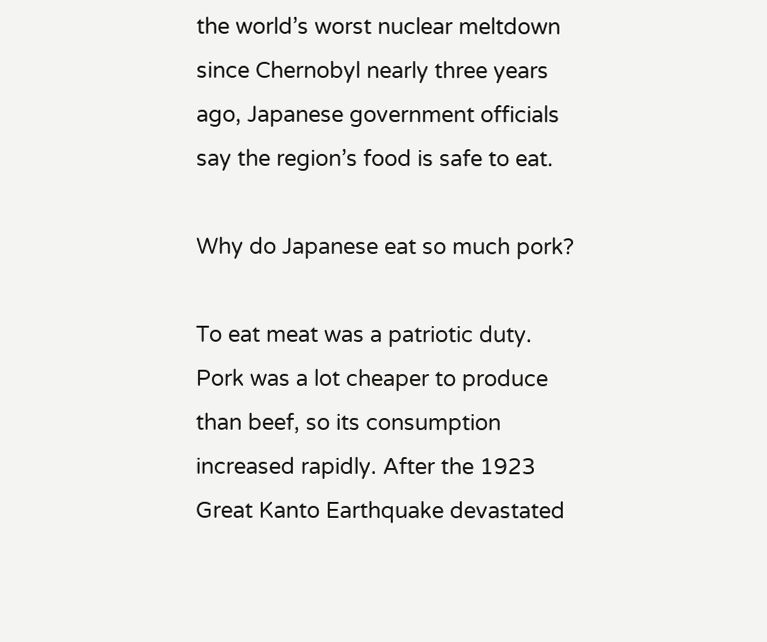the world’s worst nuclear meltdown since Chernobyl nearly three years ago, Japanese government officials say the region’s food is safe to eat.

Why do Japanese eat so much pork?

To eat meat was a patriotic duty. Pork was a lot cheaper to produce than beef, so its consumption increased rapidly. After the 1923 Great Kanto Earthquake devastated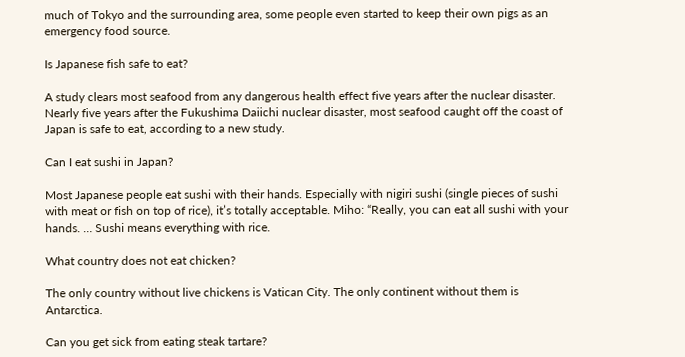much of Tokyo and the surrounding area, some people even started to keep their own pigs as an emergency food source.

Is Japanese fish safe to eat?

A study clears most seafood from any dangerous health effect five years after the nuclear disaster. Nearly five years after the Fukushima Daiichi nuclear disaster, most seafood caught off the coast of Japan is safe to eat, according to a new study.

Can I eat sushi in Japan?

Most Japanese people eat sushi with their hands. Especially with nigiri sushi (single pieces of sushi with meat or fish on top of rice), it’s totally acceptable. Miho: “Really, you can eat all sushi with your hands. … Sushi means everything with rice.

What country does not eat chicken?

The only country without live chickens is Vatican City. The only continent without them is Antarctica.

Can you get sick from eating steak tartare?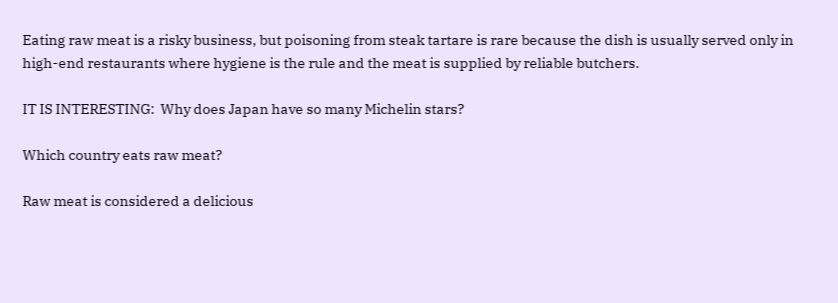Eating raw meat is a risky business, but poisoning from steak tartare is rare because the dish is usually served only in high-end restaurants where hygiene is the rule and the meat is supplied by reliable butchers.

IT IS INTERESTING:  Why does Japan have so many Michelin stars?

Which country eats raw meat?

Raw meat is considered a delicious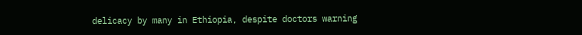delicacy by many in Ethiopia, despite doctors warning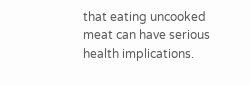that eating uncooked meat can have serious health implications.